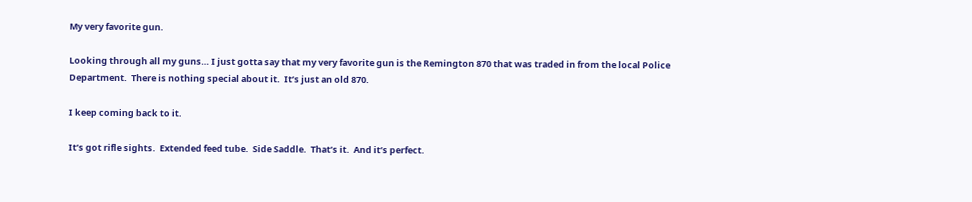My very favorite gun.

Looking through all my guns… I just gotta say that my very favorite gun is the Remington 870 that was traded in from the local Police Department.  There is nothing special about it.  It’s just an old 870.

I keep coming back to it.

It’s got rifle sights.  Extended feed tube.  Side Saddle.  That’s it.  And it’s perfect.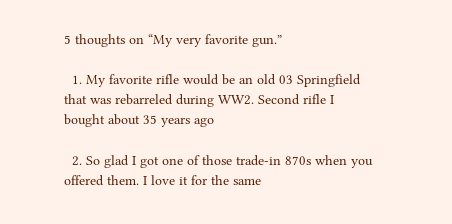5 thoughts on “My very favorite gun.”

  1. My favorite rifle would be an old 03 Springfield that was rebarreled during WW2. Second rifle I bought about 35 years ago

  2. So glad I got one of those trade-in 870s when you offered them. I love it for the same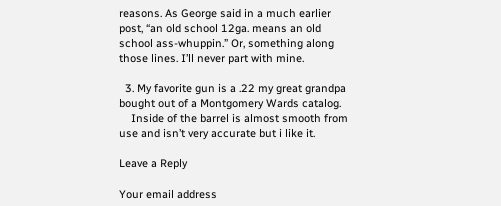reasons. As George said in a much earlier post, “an old school 12ga. means an old school ass-whuppin.” Or, something along those lines. I’ll never part with mine.

  3. My favorite gun is a .22 my great grandpa bought out of a Montgomery Wards catalog.
    Inside of the barrel is almost smooth from use and isn’t very accurate but i like it.

Leave a Reply

Your email address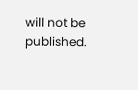will not be published.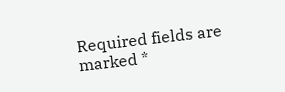Required fields are marked *